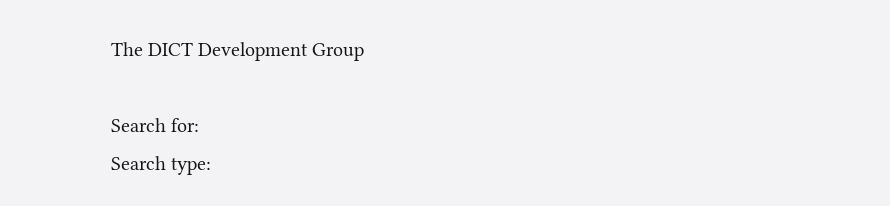The DICT Development Group

Search for:
Search type: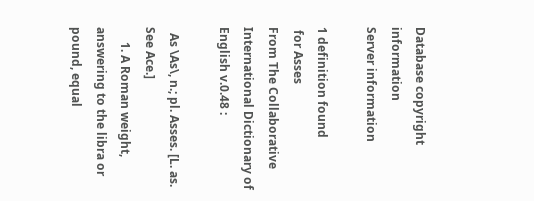Database copyright information
Server information

1 definition found
 for Asses
From The Collaborative International Dictionary of English v.0.48 :

  As \As\, n.; pl. Asses. [L. as. See Ace.]
     1. A Roman weight, answering to the libra or pound, equal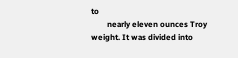to
        nearly eleven ounces Troy weight. It was divided into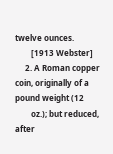twelve ounces.
        [1913 Webster]
     2. A Roman copper coin, originally of a pound weight (12
        oz.); but reduced, after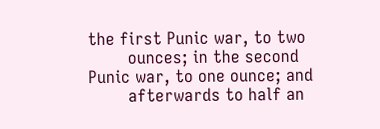the first Punic war, to two
        ounces; in the second Punic war, to one ounce; and
        afterwards to half an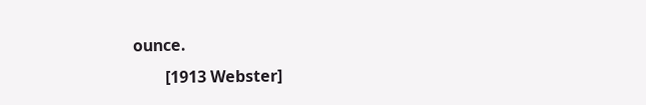ounce.
        [1913 Webster]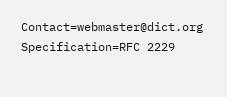Contact=webmaster@dict.org Specification=RFC 2229